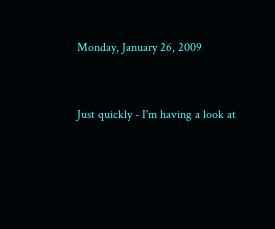Monday, January 26, 2009


Just quickly - I'm having a look at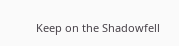Keep on the Shadowfell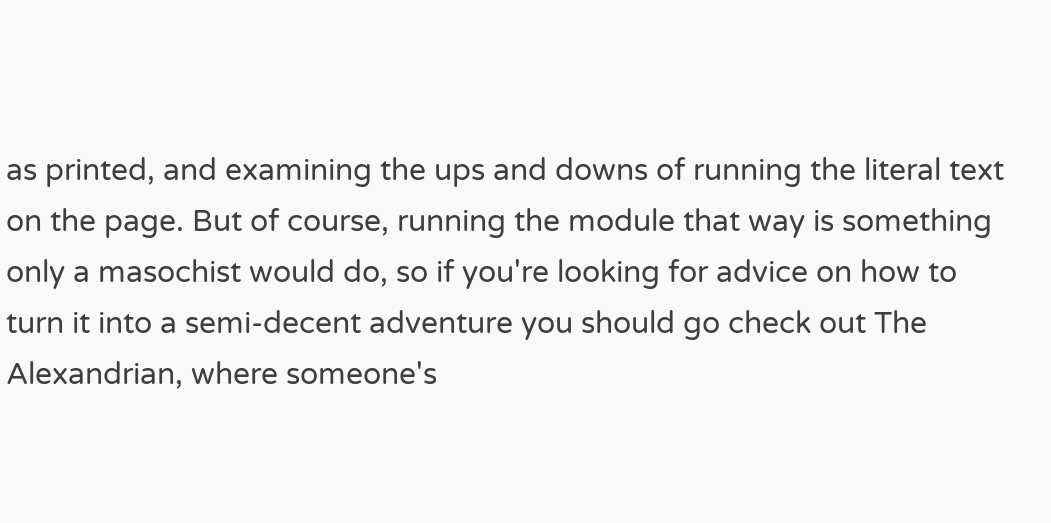as printed, and examining the ups and downs of running the literal text on the page. But of course, running the module that way is something only a masochist would do, so if you're looking for advice on how to turn it into a semi-decent adventure you should go check out The Alexandrian, where someone's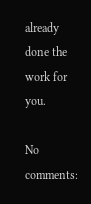already done the work for you.

No comments: